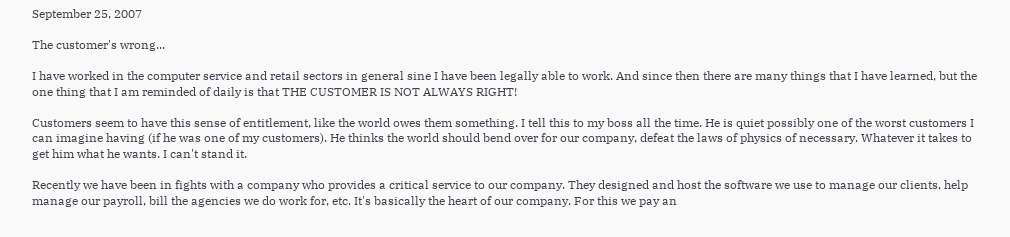September 25, 2007

The customer's wrong...

I have worked in the computer service and retail sectors in general sine I have been legally able to work. And since then there are many things that I have learned, but the one thing that I am reminded of daily is that THE CUSTOMER IS NOT ALWAYS RIGHT!

Customers seem to have this sense of entitlement, like the world owes them something. I tell this to my boss all the time. He is quiet possibly one of the worst customers I can imagine having (if he was one of my customers). He thinks the world should bend over for our company, defeat the laws of physics of necessary. Whatever it takes to get him what he wants. I can't stand it.

Recently we have been in fights with a company who provides a critical service to our company. They designed and host the software we use to manage our clients, help manage our payroll, bill the agencies we do work for, etc. It's basically the heart of our company. For this we pay an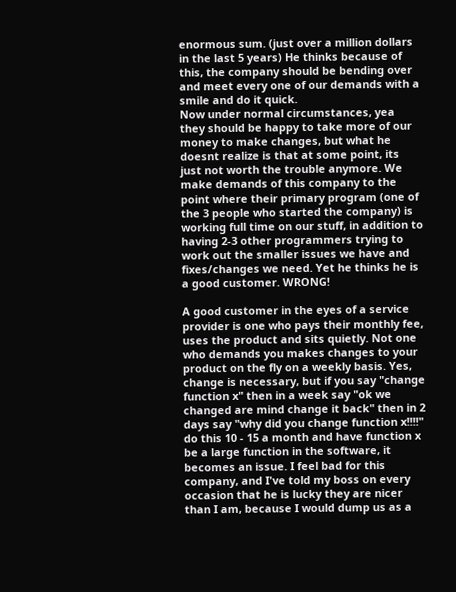enormous sum. (just over a million dollars in the last 5 years) He thinks because of this, the company should be bending over and meet every one of our demands with a smile and do it quick.
Now under normal circumstances, yea they should be happy to take more of our money to make changes, but what he doesnt realize is that at some point, its just not worth the trouble anymore. We make demands of this company to the point where their primary program (one of the 3 people who started the company) is working full time on our stuff, in addition to having 2-3 other programmers trying to work out the smaller issues we have and fixes/changes we need. Yet he thinks he is a good customer. WRONG!

A good customer in the eyes of a service provider is one who pays their monthly fee, uses the product and sits quietly. Not one who demands you makes changes to your product on the fly on a weekly basis. Yes, change is necessary, but if you say "change function x" then in a week say "ok we changed are mind change it back" then in 2 days say "why did you change function x!!!!" do this 10 - 15 a month and have function x be a large function in the software, it becomes an issue. I feel bad for this company, and I've told my boss on every occasion that he is lucky they are nicer than I am, because I would dump us as a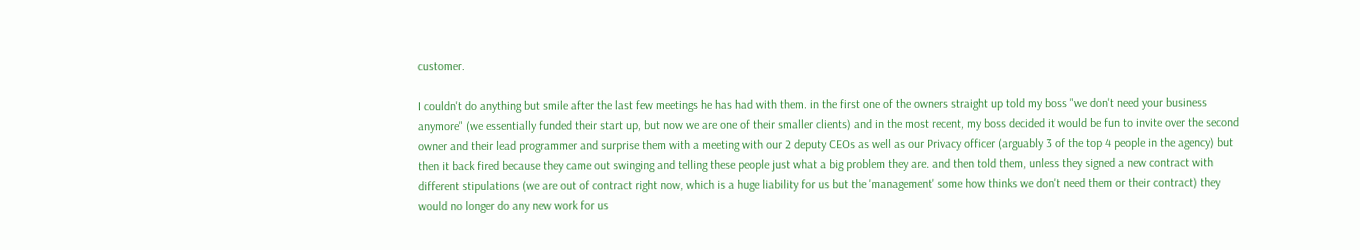customer.

I couldn't do anything but smile after the last few meetings he has had with them. in the first one of the owners straight up told my boss "we don't need your business anymore" (we essentially funded their start up, but now we are one of their smaller clients) and in the most recent, my boss decided it would be fun to invite over the second owner and their lead programmer and surprise them with a meeting with our 2 deputy CEOs as well as our Privacy officer (arguably 3 of the top 4 people in the agency) but then it back fired because they came out swinging and telling these people just what a big problem they are. and then told them, unless they signed a new contract with different stipulations (we are out of contract right now, which is a huge liability for us but the 'management' some how thinks we don't need them or their contract) they would no longer do any new work for us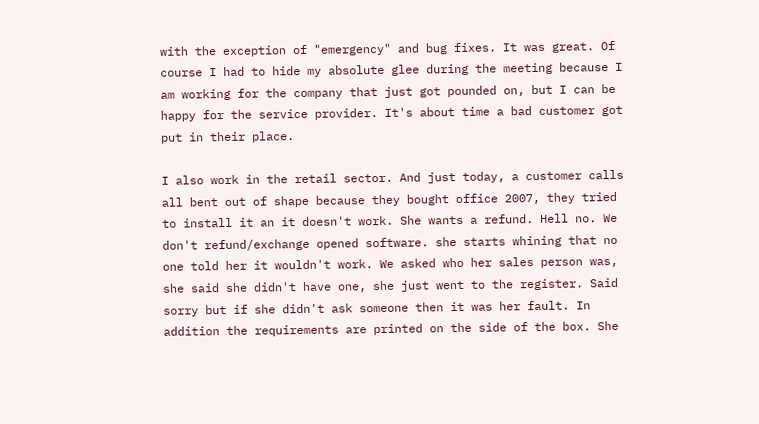with the exception of "emergency" and bug fixes. It was great. Of course I had to hide my absolute glee during the meeting because I am working for the company that just got pounded on, but I can be happy for the service provider. It's about time a bad customer got put in their place.

I also work in the retail sector. And just today, a customer calls all bent out of shape because they bought office 2007, they tried to install it an it doesn't work. She wants a refund. Hell no. We don't refund/exchange opened software. she starts whining that no one told her it wouldn't work. We asked who her sales person was, she said she didn't have one, she just went to the register. Said sorry but if she didn't ask someone then it was her fault. In addition the requirements are printed on the side of the box. She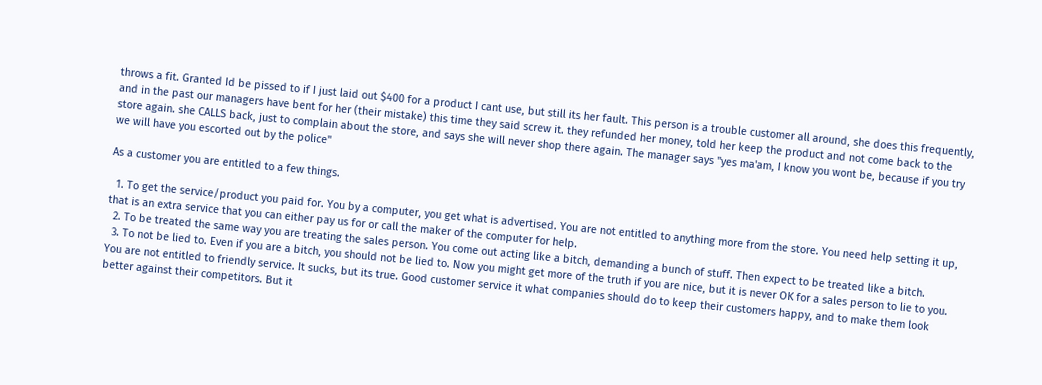throws a fit. Granted Id be pissed to if I just laid out $400 for a product I cant use, but still its her fault. This person is a trouble customer all around, she does this frequently, and in the past our managers have bent for her (their mistake) this time they said screw it. they refunded her money, told her keep the product and not come back to the store again. she CALLS back, just to complain about the store, and says she will never shop there again. The manager says "yes ma'am, I know you wont be, because if you try we will have you escorted out by the police"

As a customer you are entitled to a few things.

  1. To get the service/product you paid for. You by a computer, you get what is advertised. You are not entitled to anything more from the store. You need help setting it up, that is an extra service that you can either pay us for or call the maker of the computer for help.
  2. To be treated the same way you are treating the sales person. You come out acting like a bitch, demanding a bunch of stuff. Then expect to be treated like a bitch.
  3. To not be lied to. Even if you are a bitch, you should not be lied to. Now you might get more of the truth if you are nice, but it is never OK for a sales person to lie to you.
You are not entitled to friendly service. It sucks, but its true. Good customer service it what companies should do to keep their customers happy, and to make them look better against their competitors. But it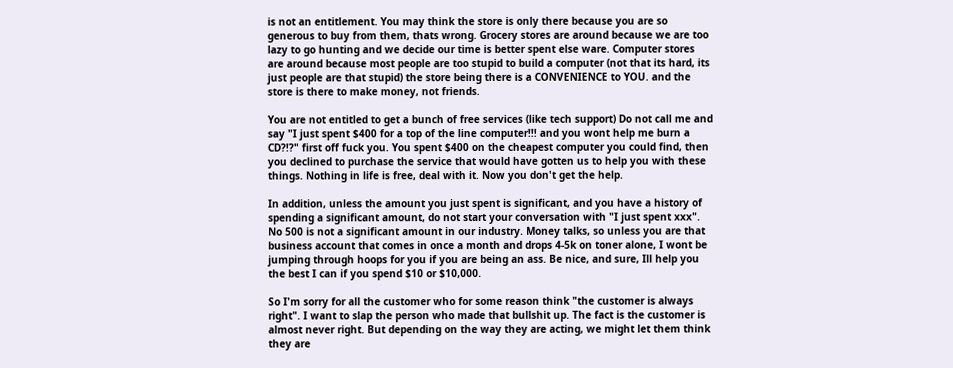is not an entitlement. You may think the store is only there because you are so generous to buy from them, thats wrong. Grocery stores are around because we are too lazy to go hunting and we decide our time is better spent else ware. Computer stores are around because most people are too stupid to build a computer (not that its hard, its just people are that stupid) the store being there is a CONVENIENCE to YOU. and the store is there to make money, not friends.

You are not entitled to get a bunch of free services (like tech support) Do not call me and say "I just spent $400 for a top of the line computer!!! and you wont help me burn a CD?!?" first off fuck you. You spent $400 on the cheapest computer you could find, then you declined to purchase the service that would have gotten us to help you with these things. Nothing in life is free, deal with it. Now you don't get the help.

In addition, unless the amount you just spent is significant, and you have a history of spending a significant amount, do not start your conversation with "I just spent xxx". No 500 is not a significant amount in our industry. Money talks, so unless you are that business account that comes in once a month and drops 4-5k on toner alone, I wont be jumping through hoops for you if you are being an ass. Be nice, and sure, Ill help you the best I can if you spend $10 or $10,000.

So I'm sorry for all the customer who for some reason think "the customer is always right". I want to slap the person who made that bullshit up. The fact is the customer is almost never right. But depending on the way they are acting, we might let them think they are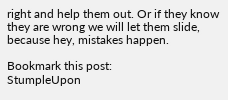right and help them out. Or if they know they are wrong we will let them slide, because hey, mistakes happen.

Bookmark this post:
StumpleUpon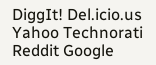DiggIt! Del.icio.us Yahoo Technorati Reddit Google